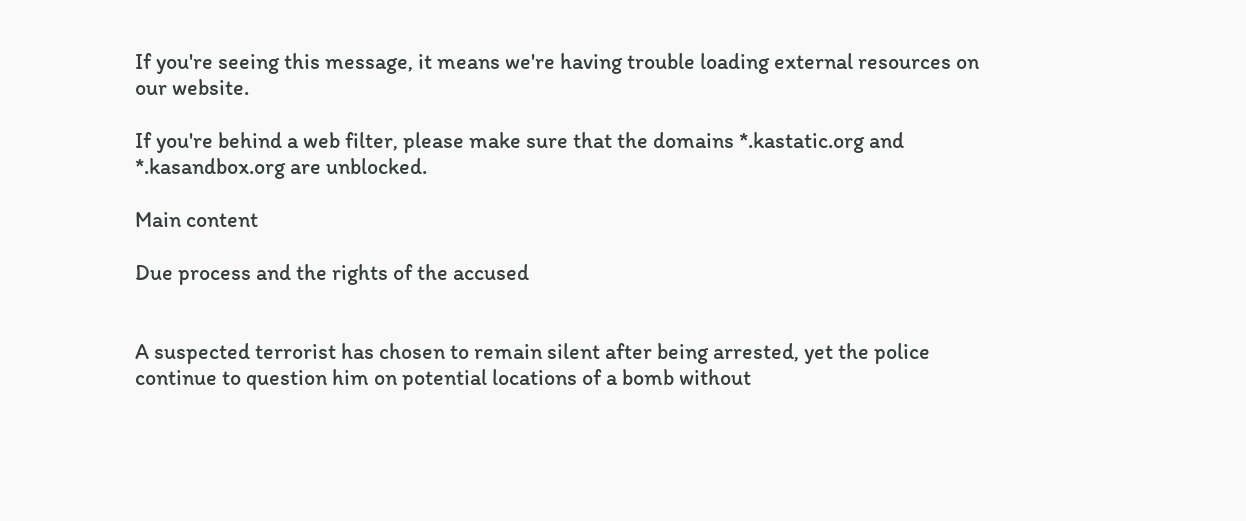If you're seeing this message, it means we're having trouble loading external resources on our website.

If you're behind a web filter, please make sure that the domains *.kastatic.org and *.kasandbox.org are unblocked.

Main content

Due process and the rights of the accused


A suspected terrorist has chosen to remain silent after being arrested, yet the police continue to question him on potential locations of a bomb without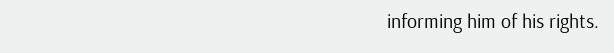informing him of his rights.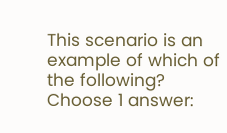This scenario is an example of which of the following?
Choose 1 answer: